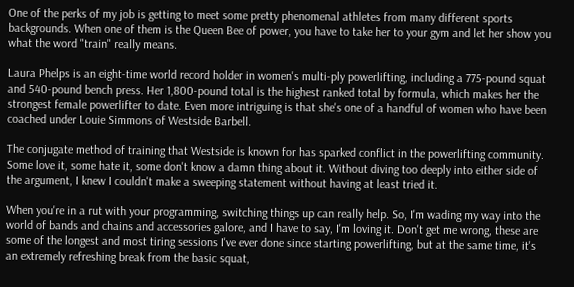One of the perks of my job is getting to meet some pretty phenomenal athletes from many different sports backgrounds. When one of them is the Queen Bee of power, you have to take her to your gym and let her show you what the word "train" really means.

Laura Phelps is an eight-time world record holder in women's multi-ply powerlifting, including a 775-pound squat and 540-pound bench press. Her 1,800-pound total is the highest ranked total by formula, which makes her the strongest female powerlifter to date. Even more intriguing is that she's one of a handful of women who have been coached under Louie Simmons of Westside Barbell.

The conjugate method of training that Westside is known for has sparked conflict in the powerlifting community. Some love it, some hate it, some don't know a damn thing about it. Without diving too deeply into either side of the argument, I knew I couldn't make a sweeping statement without having at least tried it.

When you're in a rut with your programming, switching things up can really help. So, I'm wading my way into the world of bands and chains and accessories galore, and I have to say, I'm loving it. Don't get me wrong, these are some of the longest and most tiring sessions I've ever done since starting powerlifting, but at the same time, it's an extremely refreshing break from the basic squat,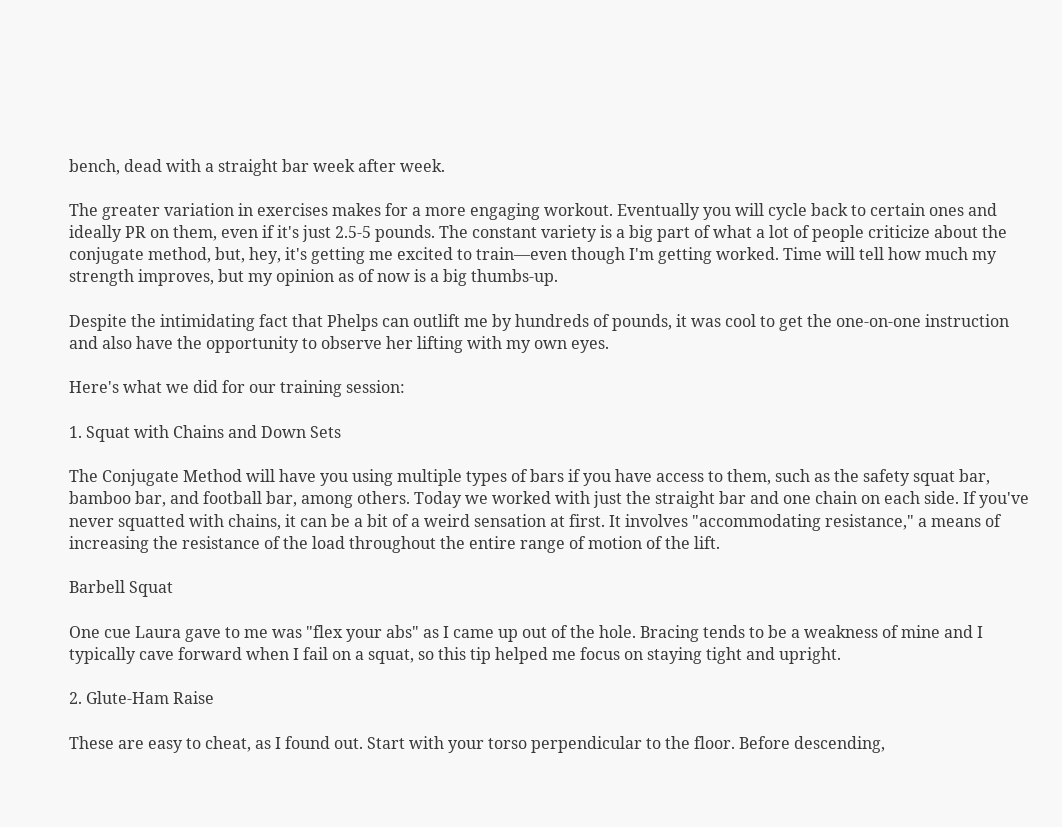bench, dead with a straight bar week after week.

The greater variation in exercises makes for a more engaging workout. Eventually you will cycle back to certain ones and ideally PR on them, even if it's just 2.5-5 pounds. The constant variety is a big part of what a lot of people criticize about the conjugate method, but, hey, it's getting me excited to train—even though I'm getting worked. Time will tell how much my strength improves, but my opinion as of now is a big thumbs-up.

Despite the intimidating fact that Phelps can outlift me by hundreds of pounds, it was cool to get the one-on-one instruction and also have the opportunity to observe her lifting with my own eyes.

Here's what we did for our training session:

1. Squat with Chains and Down Sets

The Conjugate Method will have you using multiple types of bars if you have access to them, such as the safety squat bar, bamboo bar, and football bar, among others. Today we worked with just the straight bar and one chain on each side. If you've never squatted with chains, it can be a bit of a weird sensation at first. It involves "accommodating resistance," a means of increasing the resistance of the load throughout the entire range of motion of the lift.

Barbell Squat

One cue Laura gave to me was "flex your abs" as I came up out of the hole. Bracing tends to be a weakness of mine and I typically cave forward when I fail on a squat, so this tip helped me focus on staying tight and upright.

2. Glute-Ham Raise

These are easy to cheat, as I found out. Start with your torso perpendicular to the floor. Before descending,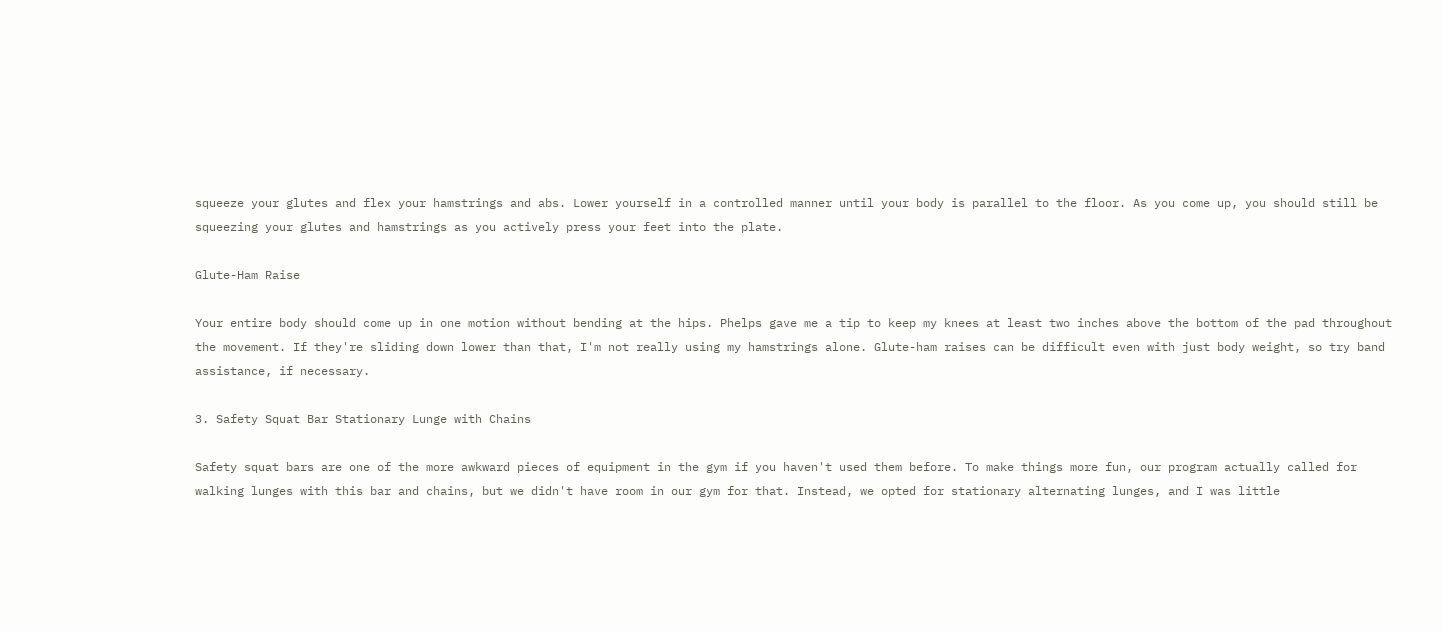squeeze your glutes and flex your hamstrings and abs. Lower yourself in a controlled manner until your body is parallel to the floor. As you come up, you should still be squeezing your glutes and hamstrings as you actively press your feet into the plate.

Glute-Ham Raise

Your entire body should come up in one motion without bending at the hips. Phelps gave me a tip to keep my knees at least two inches above the bottom of the pad throughout the movement. If they're sliding down lower than that, I'm not really using my hamstrings alone. Glute-ham raises can be difficult even with just body weight, so try band assistance, if necessary.

3. Safety Squat Bar Stationary Lunge with Chains

Safety squat bars are one of the more awkward pieces of equipment in the gym if you haven't used them before. To make things more fun, our program actually called for walking lunges with this bar and chains, but we didn't have room in our gym for that. Instead, we opted for stationary alternating lunges, and I was little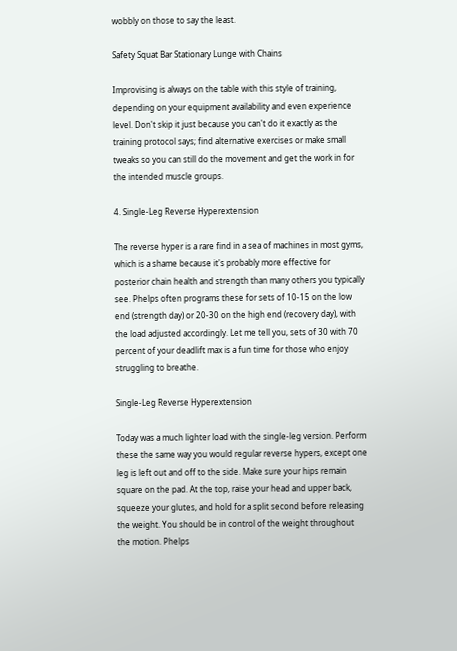wobbly on those to say the least.

Safety Squat Bar Stationary Lunge with Chains

Improvising is always on the table with this style of training, depending on your equipment availability and even experience level. Don't skip it just because you can't do it exactly as the training protocol says; find alternative exercises or make small tweaks so you can still do the movement and get the work in for the intended muscle groups.

4. Single-Leg Reverse Hyperextension

The reverse hyper is a rare find in a sea of machines in most gyms, which is a shame because it's probably more effective for posterior chain health and strength than many others you typically see. Phelps often programs these for sets of 10-15 on the low end (strength day) or 20-30 on the high end (recovery day), with the load adjusted accordingly. Let me tell you, sets of 30 with 70 percent of your deadlift max is a fun time for those who enjoy struggling to breathe.

Single-Leg Reverse Hyperextension

Today was a much lighter load with the single-leg version. Perform these the same way you would regular reverse hypers, except one leg is left out and off to the side. Make sure your hips remain square on the pad. At the top, raise your head and upper back, squeeze your glutes, and hold for a split second before releasing the weight. You should be in control of the weight throughout the motion. Phelps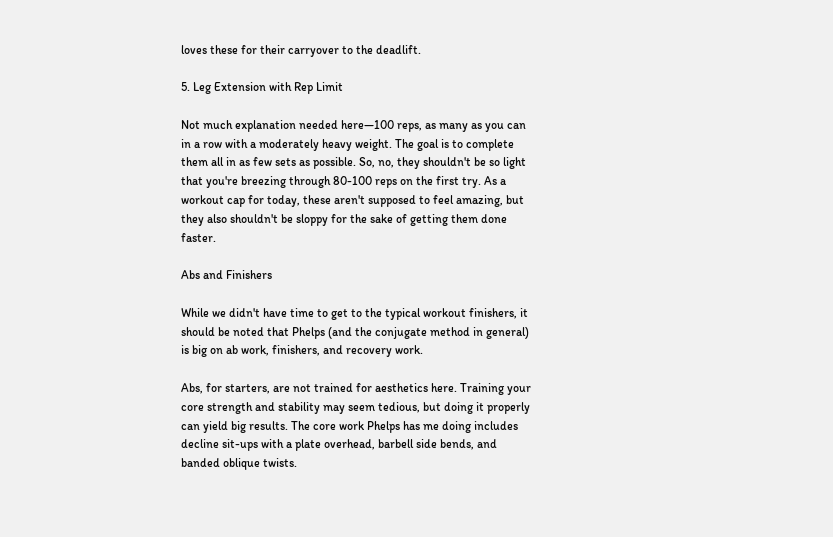loves these for their carryover to the deadlift.

5. Leg Extension with Rep Limit

Not much explanation needed here—100 reps, as many as you can in a row with a moderately heavy weight. The goal is to complete them all in as few sets as possible. So, no, they shouldn't be so light that you're breezing through 80-100 reps on the first try. As a workout cap for today, these aren't supposed to feel amazing, but they also shouldn't be sloppy for the sake of getting them done faster.

Abs and Finishers

While we didn't have time to get to the typical workout finishers, it should be noted that Phelps (and the conjugate method in general) is big on ab work, finishers, and recovery work.

Abs, for starters, are not trained for aesthetics here. Training your core strength and stability may seem tedious, but doing it properly can yield big results. The core work Phelps has me doing includes decline sit-ups with a plate overhead, barbell side bends, and banded oblique twists.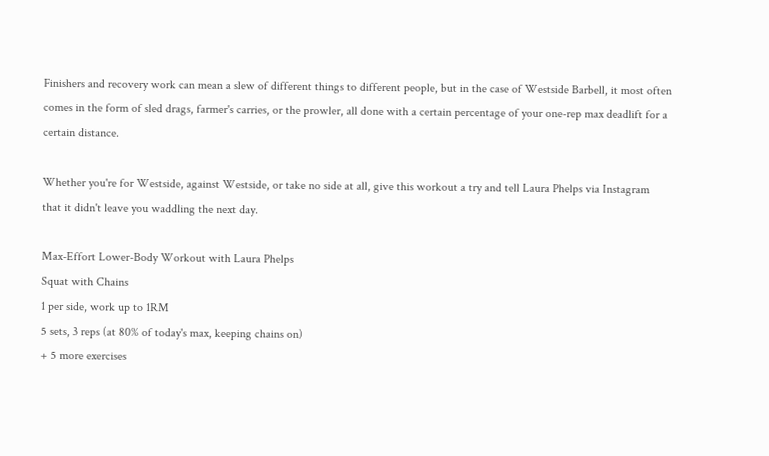Finishers and recovery work can mean a slew of different things to different people, but in the case of Westside Barbell, it most often comes in the form of sled drags, farmer's carries, or the prowler, all done with a certain percentage of your one-rep max deadlift for a certain distance.

Whether you're for Westside, against Westside, or take no side at all, give this workout a try and tell Laura Phelps via Instagram that it didn't leave you waddling the next day.

Max-Effort Lower-Body Workout with Laura Phelps
Squat with Chains
1 per side, work up to 1RM
5 sets, 3 reps (at 80% of today's max, keeping chains on)
+ 5 more exercises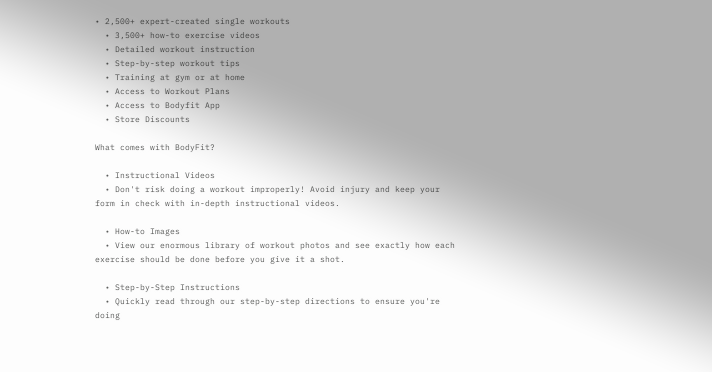• 2,500+ expert-created single workouts
  • 3,500+ how-to exercise videos
  • Detailed workout instruction
  • Step-by-step workout tips
  • Training at gym or at home
  • Access to Workout Plans
  • Access to Bodyfit App
  • Store Discounts

What comes with BodyFit?

  • Instructional Videos
  • Don't risk doing a workout improperly! Avoid injury and keep your form in check with in-depth instructional videos.

  • How-to Images
  • View our enormous library of workout photos and see exactly how each exercise should be done before you give it a shot.

  • Step-by-Step Instructions
  • Quickly read through our step-by-step directions to ensure you're doing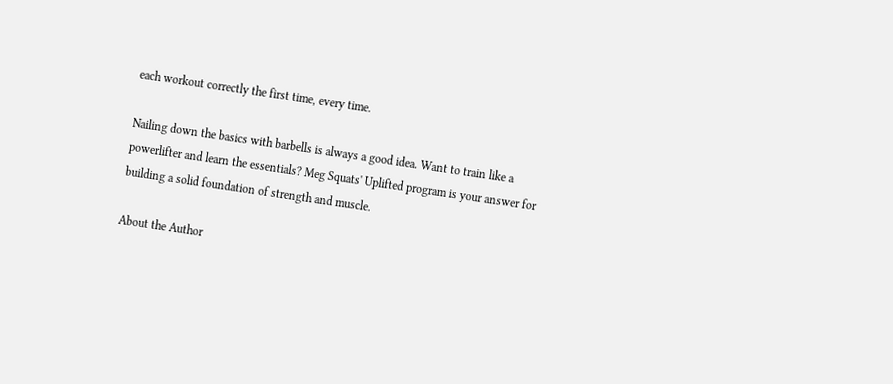each workout correctly the first time, every time.

Nailing down the basics with barbells is always a good idea. Want to train like a powerlifter and learn the essentials? Meg Squats' Uplifted program is your answer for building a solid foundation of strength and muscle.

About the Author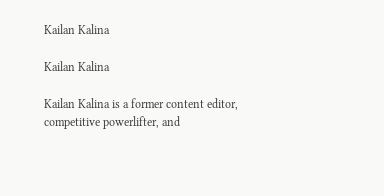Kailan Kalina

Kailan Kalina

Kailan Kalina is a former content editor, competitive powerlifter, and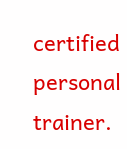certified personal trainer.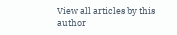View all articles by this author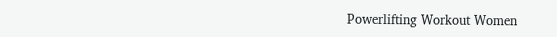Powerlifting Workout Women